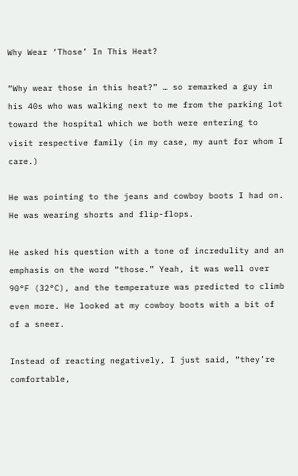Why Wear ‘Those’ In This Heat?

“Why wear those in this heat?” … so remarked a guy in his 40s who was walking next to me from the parking lot toward the hospital which we both were entering to visit respective family (in my case, my aunt for whom I care.)

He was pointing to the jeans and cowboy boots I had on. He was wearing shorts and flip-flops.

He asked his question with a tone of incredulity and an emphasis on the word “those.” Yeah, it was well over 90°F (32°C), and the temperature was predicted to climb even more. He looked at my cowboy boots with a bit of of a sneer.

Instead of reacting negatively, I just said, “they’re comfortable,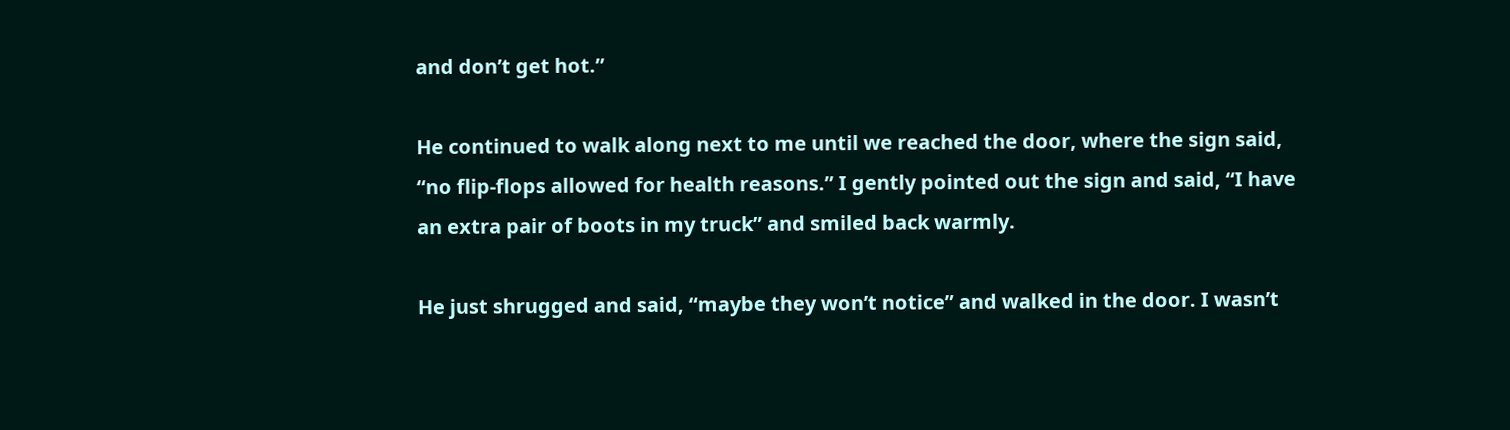and don’t get hot.”

He continued to walk along next to me until we reached the door, where the sign said, “no flip-flops allowed for health reasons.” I gently pointed out the sign and said, “I have an extra pair of boots in my truck” and smiled back warmly.

He just shrugged and said, “maybe they won’t notice” and walked in the door. I wasn’t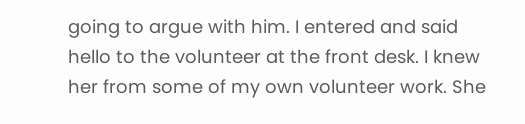going to argue with him. I entered and said hello to the volunteer at the front desk. I knew her from some of my own volunteer work. She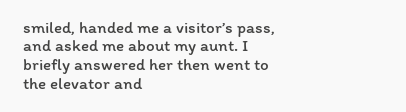smiled, handed me a visitor’s pass, and asked me about my aunt. I briefly answered her then went to the elevator and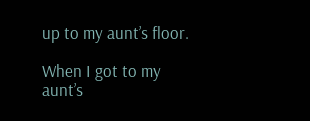up to my aunt’s floor.

When I got to my aunt’s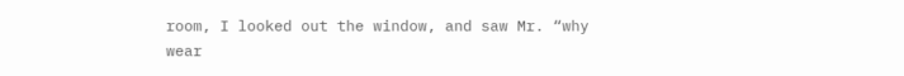room, I looked out the window, and saw Mr. “why wear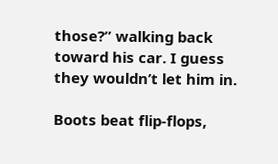those?” walking back toward his car. I guess they wouldn’t let him in.

Boots beat flip-flops,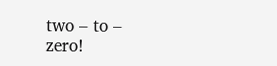two – to – zero!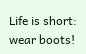Life is short: wear boots!